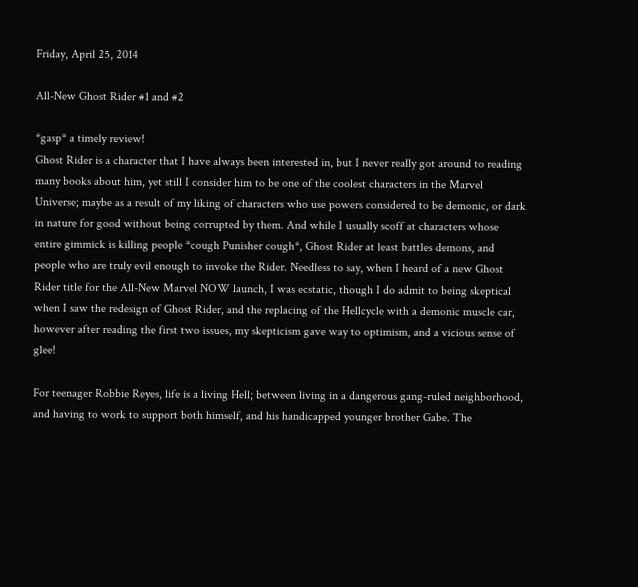Friday, April 25, 2014

All-New Ghost Rider #1 and #2

*gasp* a timely review!
Ghost Rider is a character that I have always been interested in, but I never really got around to reading many books about him, yet still I consider him to be one of the coolest characters in the Marvel Universe; maybe as a result of my liking of characters who use powers considered to be demonic, or dark in nature for good without being corrupted by them. And while I usually scoff at characters whose entire gimmick is killing people *cough Punisher cough*, Ghost Rider at least battles demons, and people who are truly evil enough to invoke the Rider. Needless to say, when I heard of a new Ghost Rider title for the All-New Marvel NOW launch, I was ecstatic, though I do admit to being skeptical when I saw the redesign of Ghost Rider, and the replacing of the Hellcycle with a demonic muscle car, however after reading the first two issues, my skepticism gave way to optimism, and a vicious sense of glee!

For teenager Robbie Reyes, life is a living Hell; between living in a dangerous gang-ruled neighborhood, and having to work to support both himself, and his handicapped younger brother Gabe. The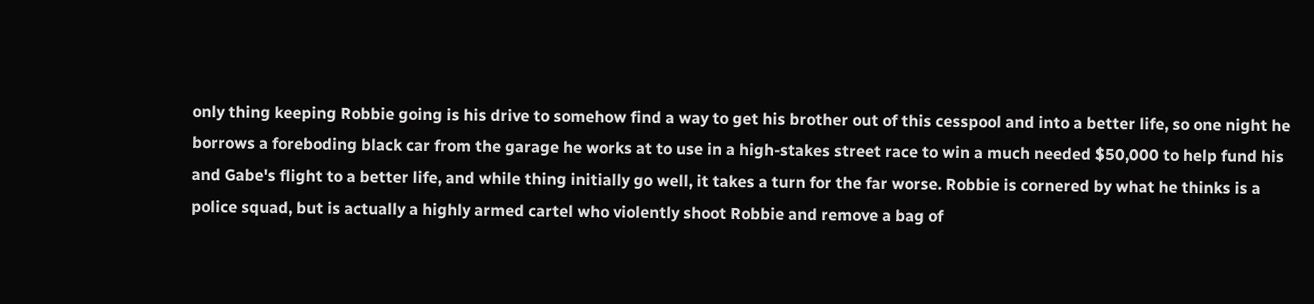only thing keeping Robbie going is his drive to somehow find a way to get his brother out of this cesspool and into a better life, so one night he borrows a foreboding black car from the garage he works at to use in a high-stakes street race to win a much needed $50,000 to help fund his and Gabe's flight to a better life, and while thing initially go well, it takes a turn for the far worse. Robbie is cornered by what he thinks is a police squad, but is actually a highly armed cartel who violently shoot Robbie and remove a bag of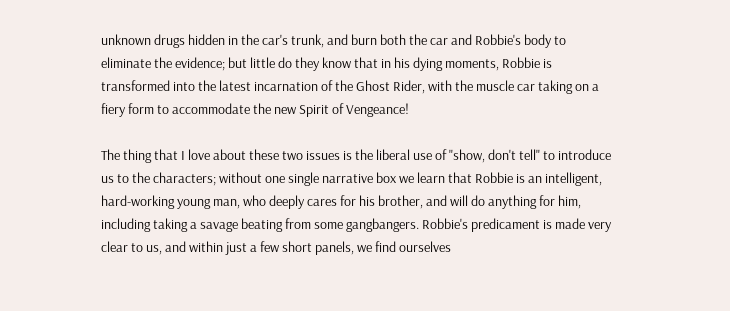unknown drugs hidden in the car's trunk, and burn both the car and Robbie's body to eliminate the evidence; but little do they know that in his dying moments, Robbie is transformed into the latest incarnation of the Ghost Rider, with the muscle car taking on a fiery form to accommodate the new Spirit of Vengeance!

The thing that I love about these two issues is the liberal use of "show, don't tell" to introduce us to the characters; without one single narrative box we learn that Robbie is an intelligent, hard-working young man, who deeply cares for his brother, and will do anything for him, including taking a savage beating from some gangbangers. Robbie's predicament is made very clear to us, and within just a few short panels, we find ourselves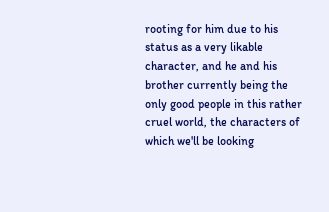rooting for him due to his status as a very likable character, and he and his brother currently being the only good people in this rather cruel world, the characters of which we'll be looking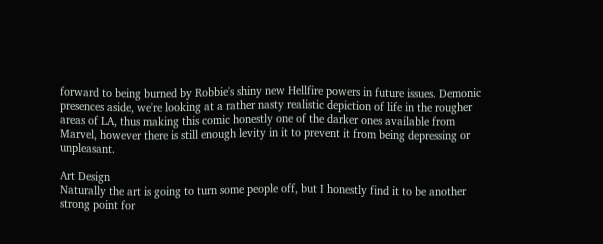forward to being burned by Robbie's shiny new Hellfire powers in future issues. Demonic presences aside, we're looking at a rather nasty realistic depiction of life in the rougher areas of LA, thus making this comic honestly one of the darker ones available from Marvel, however there is still enough levity in it to prevent it from being depressing or unpleasant.

Art Design
Naturally the art is going to turn some people off, but I honestly find it to be another strong point for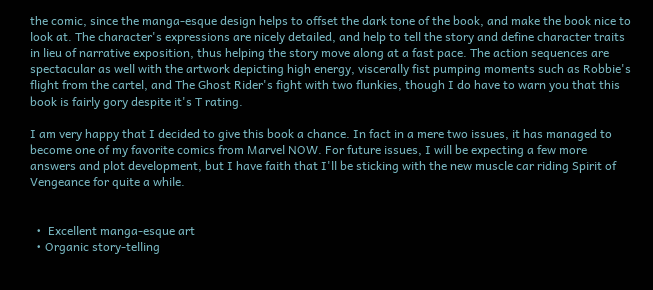the comic, since the manga-esque design helps to offset the dark tone of the book, and make the book nice to look at. The character's expressions are nicely detailed, and help to tell the story and define character traits in lieu of narrative exposition, thus helping the story move along at a fast pace. The action sequences are spectacular as well with the artwork depicting high energy, viscerally fist pumping moments such as Robbie's flight from the cartel, and The Ghost Rider's fight with two flunkies, though I do have to warn you that this book is fairly gory despite it's T rating.

I am very happy that I decided to give this book a chance. In fact in a mere two issues, it has managed to become one of my favorite comics from Marvel NOW. For future issues, I will be expecting a few more answers and plot development, but I have faith that I'll be sticking with the new muscle car riding Spirit of Vengeance for quite a while.


  •  Excellent manga-esque art
  • Organic story-telling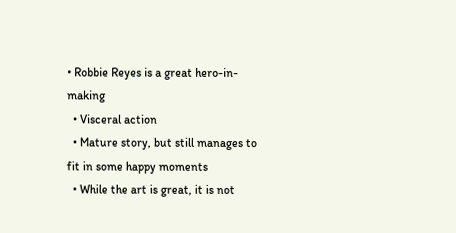• Robbie Reyes is a great hero-in-making
  • Visceral action
  • Mature story, but still manages to fit in some happy moments
  • While the art is great, it is not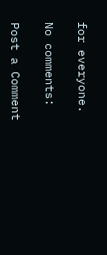for everyone.

No comments:

Post a Comment